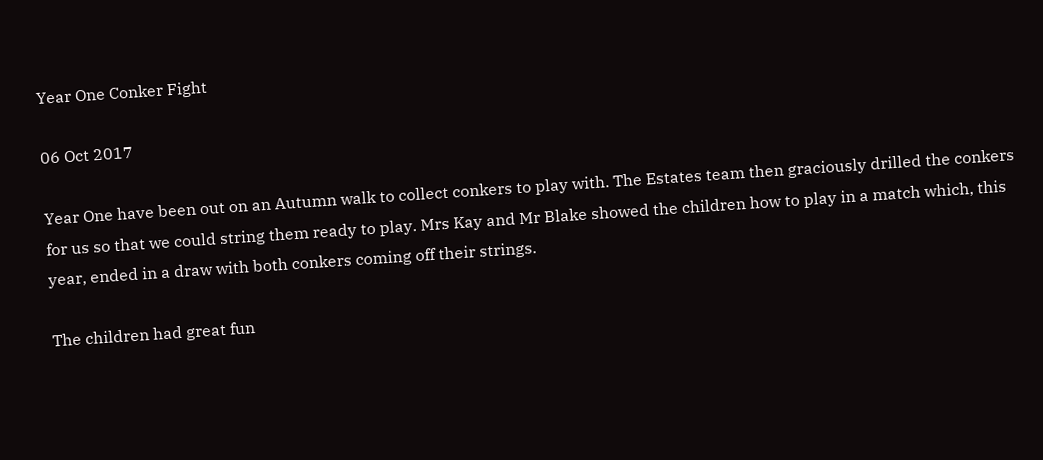Year One Conker Fight

06 Oct 2017

Year One have been out on an Autumn walk to collect conkers to play with. The Estates team then graciously drilled the conkers for us so that we could string them ready to play. Mrs Kay and Mr Blake showed the children how to play in a match which, this year, ended in a draw with both conkers coming off their strings.

The children had great fun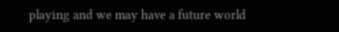playing and we may have a future world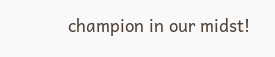champion in our midst!